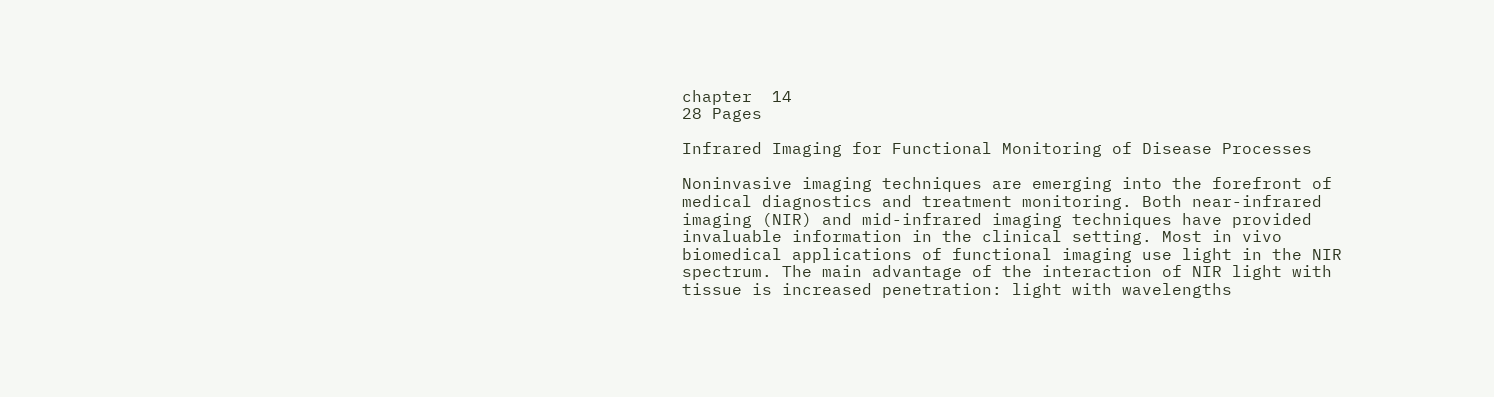chapter  14
28 Pages

Infrared Imaging for Functional Monitoring of Disease Processes

Noninvasive imaging techniques are emerging into the forefront of medical diagnostics and treatment monitoring. Both near-infrared imaging (NIR) and mid-infrared imaging techniques have provided invaluable information in the clinical setting. Most in vivo biomedical applications of functional imaging use light in the NIR spectrum. The main advantage of the interaction of NIR light with tissue is increased penetration: light with wavelengths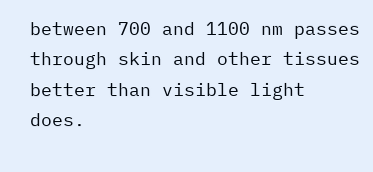between 700 and 1100 nm passes through skin and other tissues better than visible light does.